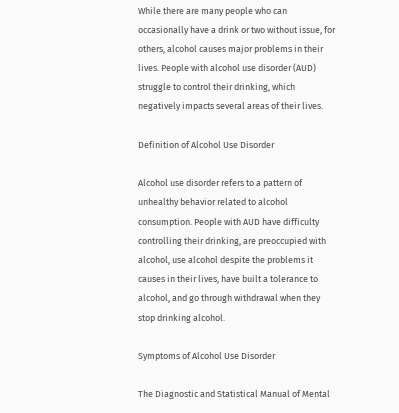While there are many people who can occasionally have a drink or two without issue, for others, alcohol causes major problems in their lives. People with alcohol use disorder (AUD) struggle to control their drinking, which negatively impacts several areas of their lives.

Definition of Alcohol Use Disorder

Alcohol use disorder refers to a pattern of unhealthy behavior related to alcohol consumption. People with AUD have difficulty controlling their drinking, are preoccupied with alcohol, use alcohol despite the problems it causes in their lives, have built a tolerance to alcohol, and go through withdrawal when they stop drinking alcohol.

Symptoms of Alcohol Use Disorder

The Diagnostic and Statistical Manual of Mental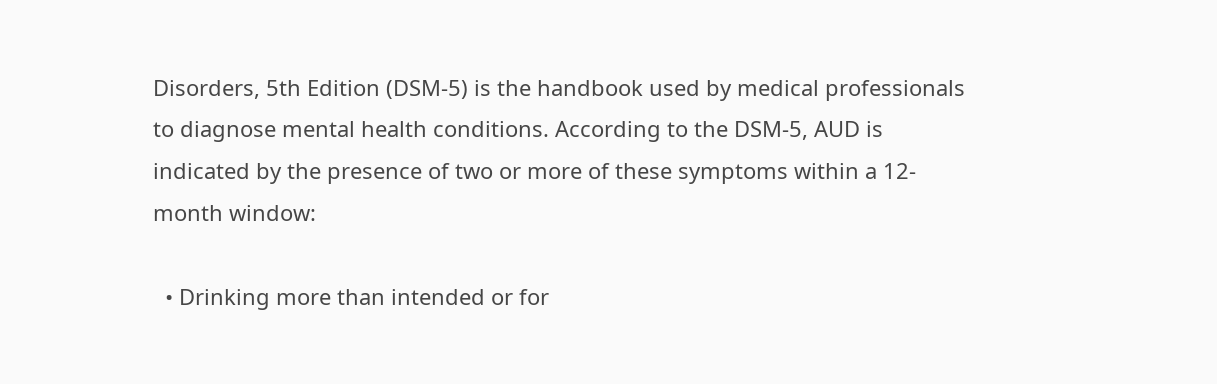Disorders, 5th Edition (DSM-5) is the handbook used by medical professionals to diagnose mental health conditions. According to the DSM-5, AUD is indicated by the presence of two or more of these symptoms within a 12-month window:

  • Drinking more than intended or for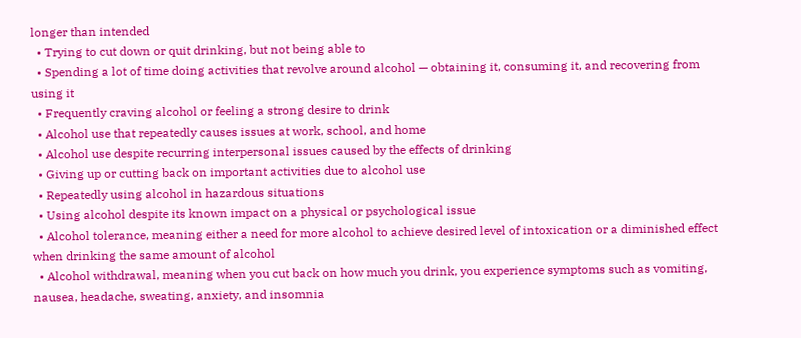longer than intended
  • Trying to cut down or quit drinking, but not being able to
  • Spending a lot of time doing activities that revolve around alcohol — obtaining it, consuming it, and recovering from using it
  • Frequently craving alcohol or feeling a strong desire to drink
  • Alcohol use that repeatedly causes issues at work, school, and home
  • Alcohol use despite recurring interpersonal issues caused by the effects of drinking
  • Giving up or cutting back on important activities due to alcohol use
  • Repeatedly using alcohol in hazardous situations
  • Using alcohol despite its known impact on a physical or psychological issue
  • Alcohol tolerance, meaning either a need for more alcohol to achieve desired level of intoxication or a diminished effect when drinking the same amount of alcohol
  • Alcohol withdrawal, meaning when you cut back on how much you drink, you experience symptoms such as vomiting, nausea, headache, sweating, anxiety, and insomnia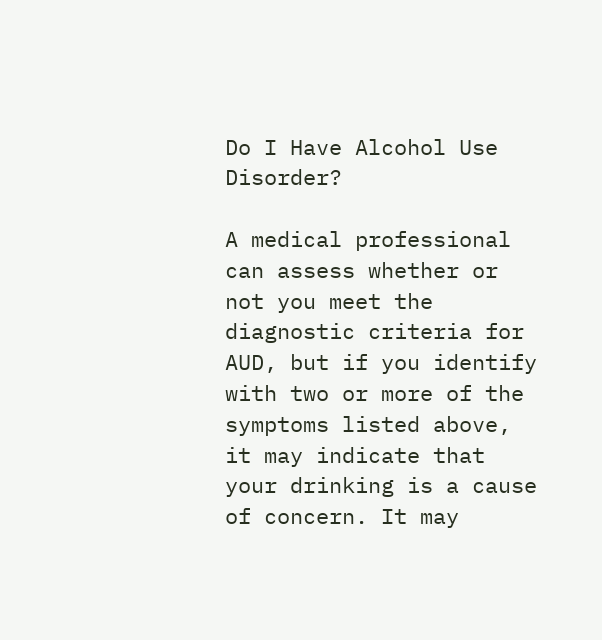Do I Have Alcohol Use Disorder?

A medical professional can assess whether or not you meet the diagnostic criteria for AUD, but if you identify with two or more of the symptoms listed above, it may indicate that your drinking is a cause of concern. It may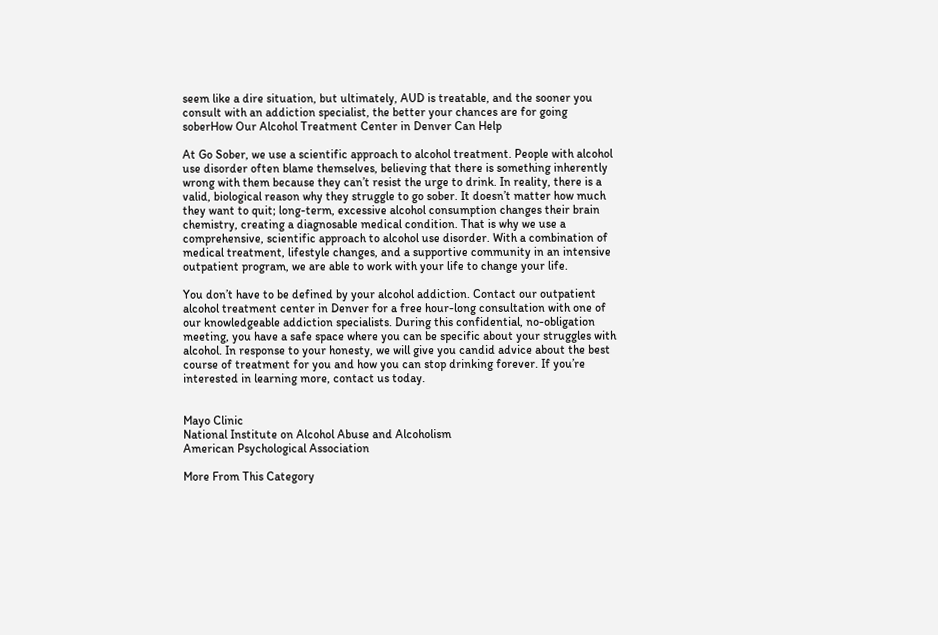seem like a dire situation, but ultimately, AUD is treatable, and the sooner you consult with an addiction specialist, the better your chances are for going soberHow Our Alcohol Treatment Center in Denver Can Help

At Go Sober, we use a scientific approach to alcohol treatment. People with alcohol use disorder often blame themselves, believing that there is something inherently wrong with them because they can’t resist the urge to drink. In reality, there is a valid, biological reason why they struggle to go sober. It doesn’t matter how much they want to quit; long-term, excessive alcohol consumption changes their brain chemistry, creating a diagnosable medical condition. That is why we use a comprehensive, scientific approach to alcohol use disorder. With a combination of medical treatment, lifestyle changes, and a supportive community in an intensive outpatient program, we are able to work with your life to change your life.

You don’t have to be defined by your alcohol addiction. Contact our outpatient alcohol treatment center in Denver for a free hour-long consultation with one of our knowledgeable addiction specialists. During this confidential, no-obligation meeting, you have a safe space where you can be specific about your struggles with alcohol. In response to your honesty, we will give you candid advice about the best course of treatment for you and how you can stop drinking forever. If you’re interested in learning more, contact us today.


Mayo Clinic
National Institute on Alcohol Abuse and Alcoholism
American Psychological Association

More From This Category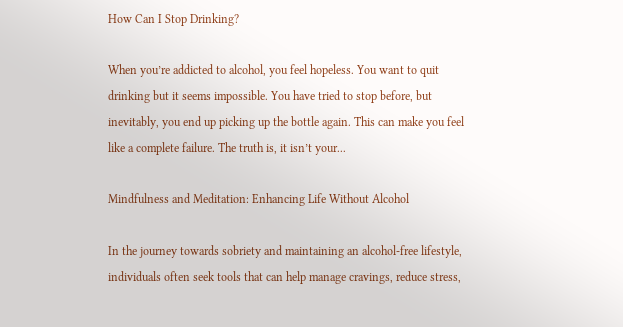How Can I Stop Drinking?

When you’re addicted to alcohol, you feel hopeless. You want to quit drinking but it seems impossible. You have tried to stop before, but inevitably, you end up picking up the bottle again. This can make you feel like a complete failure. The truth is, it isn’t your...

Mindfulness and Meditation: Enhancing Life Without Alcohol

In the journey towards sobriety and maintaining an alcohol-free lifestyle, individuals often seek tools that can help manage cravings, reduce stress,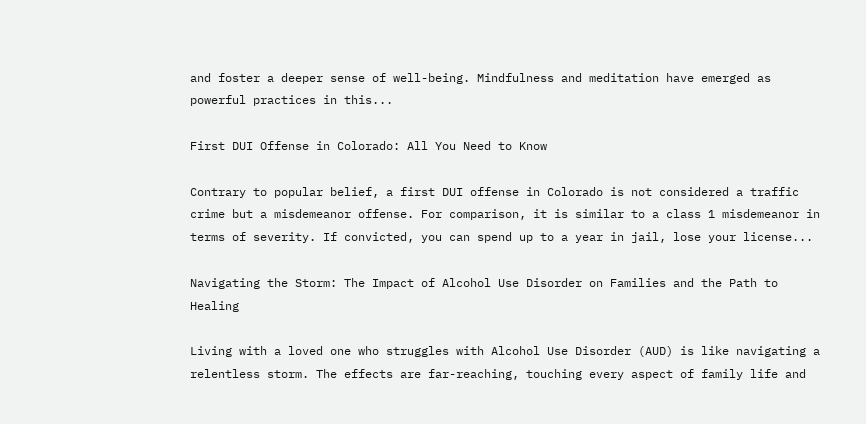and foster a deeper sense of well-being. Mindfulness and meditation have emerged as powerful practices in this...

First DUI Offense in Colorado: All You Need to Know

Contrary to popular belief, a first DUI offense in Colorado is not considered a traffic crime but a misdemeanor offense. For comparison, it is similar to a class 1 misdemeanor in terms of severity. If convicted, you can spend up to a year in jail, lose your license...

Navigating the Storm: The Impact of Alcohol Use Disorder on Families and the Path to Healing

Living with a loved one who struggles with Alcohol Use Disorder (AUD) is like navigating a relentless storm. The effects are far-reaching, touching every aspect of family life and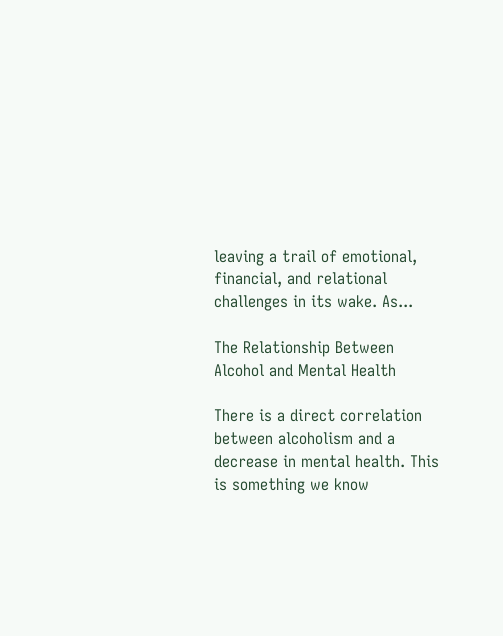leaving a trail of emotional, financial, and relational challenges in its wake. As...

The Relationship Between Alcohol and Mental Health

There is a direct correlation between alcoholism and a decrease in mental health. This is something we know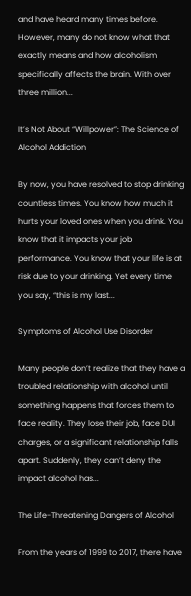and have heard many times before. However, many do not know what that exactly means and how alcoholism specifically affects the brain. With over three million...

It’s Not About “Willpower”: The Science of Alcohol Addiction

By now, you have resolved to stop drinking countless times. You know how much it hurts your loved ones when you drink. You know that it impacts your job performance. You know that your life is at risk due to your drinking. Yet every time you say, “this is my last...

Symptoms of Alcohol Use Disorder

Many people don’t realize that they have a troubled relationship with alcohol until something happens that forces them to face reality. They lose their job, face DUI charges, or a significant relationship falls apart. Suddenly, they can’t deny the impact alcohol has...

The Life-Threatening Dangers of Alcohol

From the years of 1999 to 2017, there have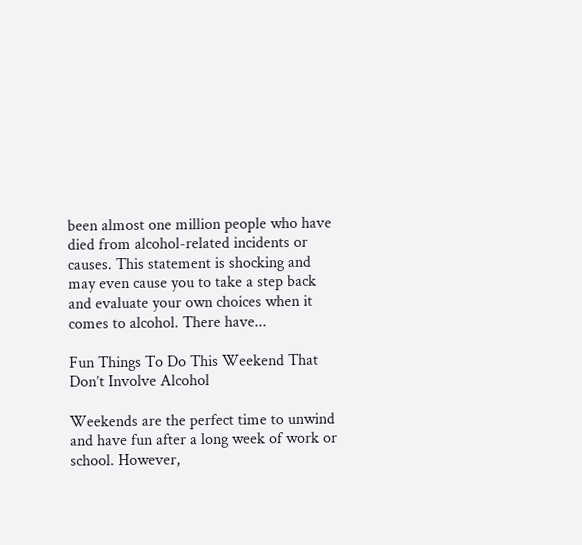been almost one million people who have died from alcohol-related incidents or causes. This statement is shocking and may even cause you to take a step back and evaluate your own choices when it comes to alcohol. There have...

Fun Things To Do This Weekend That Don’t Involve Alcohol

Weekends are the perfect time to unwind and have fun after a long week of work or school. However,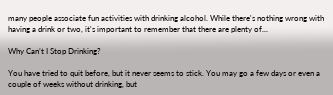many people associate fun activities with drinking alcohol. While there's nothing wrong with having a drink or two, it's important to remember that there are plenty of...

Why Can’t I Stop Drinking?

You have tried to quit before, but it never seems to stick. You may go a few days or even a couple of weeks without drinking, but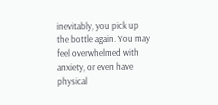inevitably, you pick up the bottle again. You may feel overwhelmed with anxiety, or even have physical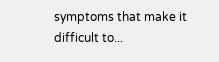symptoms that make it difficult to...